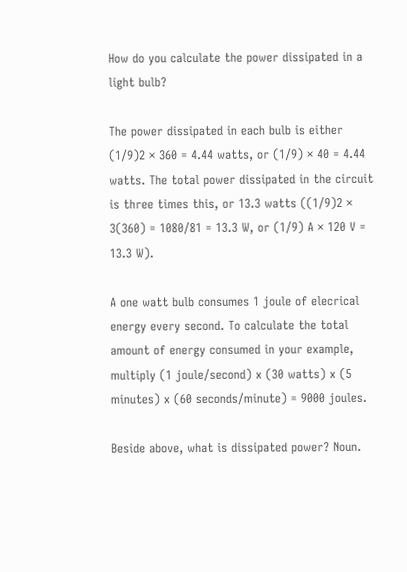How do you calculate the power dissipated in a light bulb?

The power dissipated in each bulb is either (1/9)2 × 360 = 4.44 watts, or (1/9) × 40 = 4.44 watts. The total power dissipated in the circuit is three times this, or 13.3 watts ((1/9)2 × 3(360) = 1080/81 = 13.3 W, or (1/9) A × 120 V = 13.3 W).

A one watt bulb consumes 1 joule of elecrical energy every second. To calculate the total amount of energy consumed in your example, multiply (1 joule/second) x (30 watts) x (5 minutes) x (60 seconds/minute) = 9000 joules.

Beside above, what is dissipated power? Noun.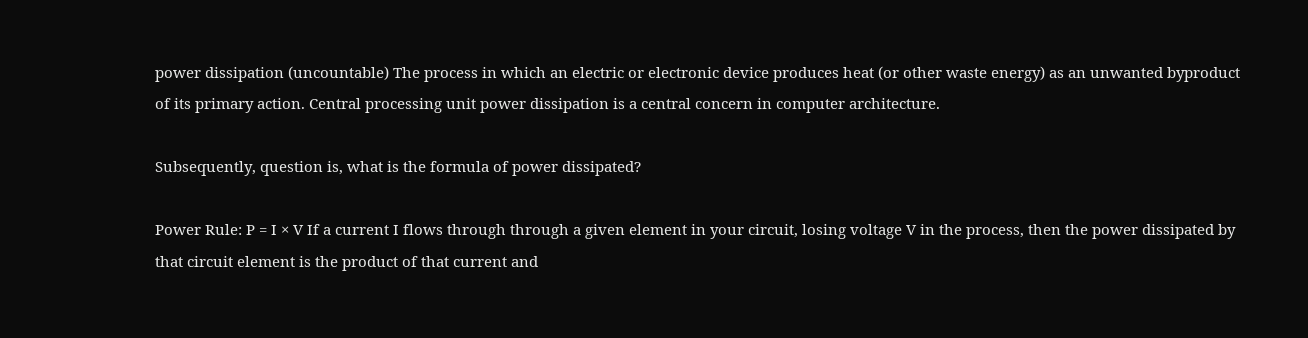power dissipation (uncountable) The process in which an electric or electronic device produces heat (or other waste energy) as an unwanted byproduct of its primary action. Central processing unit power dissipation is a central concern in computer architecture.

Subsequently, question is, what is the formula of power dissipated?

Power Rule: P = I × V If a current I flows through through a given element in your circuit, losing voltage V in the process, then the power dissipated by that circuit element is the product of that current and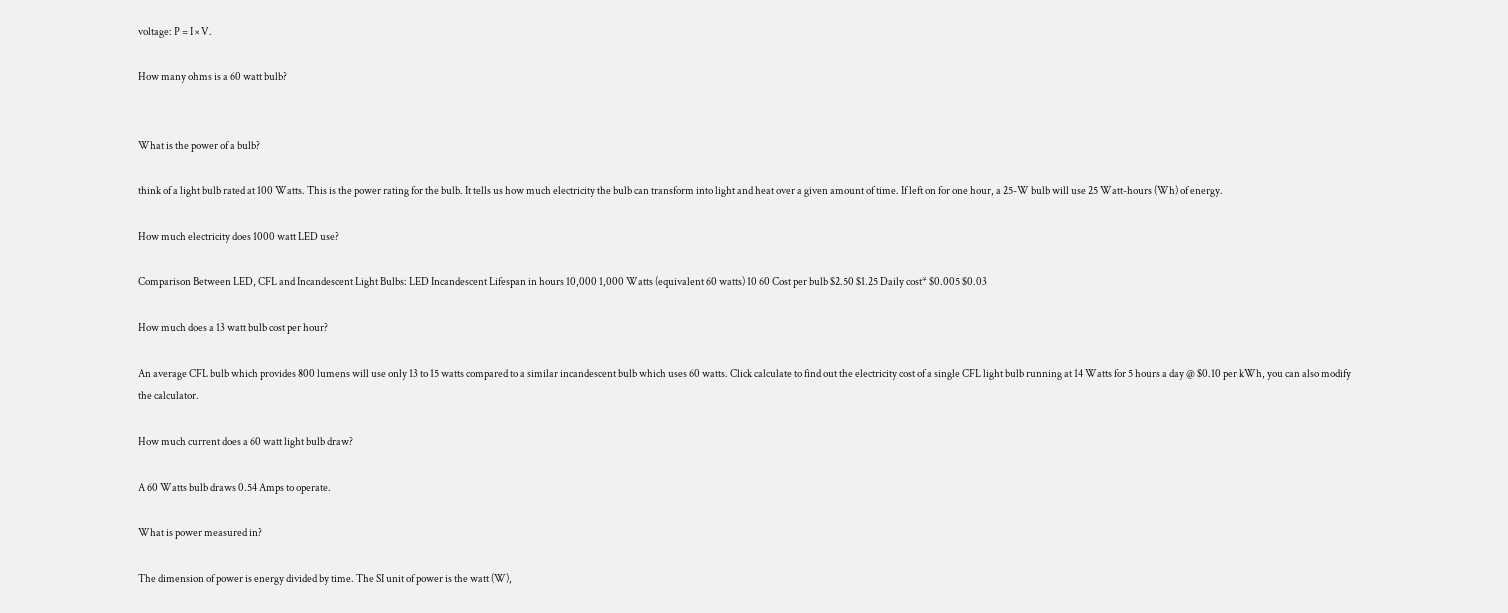voltage: P = I × V.

How many ohms is a 60 watt bulb?


What is the power of a bulb?

think of a light bulb rated at 100 Watts. This is the power rating for the bulb. It tells us how much electricity the bulb can transform into light and heat over a given amount of time. If left on for one hour, a 25-W bulb will use 25 Watt-hours (Wh) of energy.

How much electricity does 1000 watt LED use?

Comparison Between LED, CFL and Incandescent Light Bulbs: LED Incandescent Lifespan in hours 10,000 1,000 Watts (equivalent 60 watts) 10 60 Cost per bulb $2.50 $1.25 Daily cost* $0.005 $0.03

How much does a 13 watt bulb cost per hour?

An average CFL bulb which provides 800 lumens will use only 13 to 15 watts compared to a similar incandescent bulb which uses 60 watts. Click calculate to find out the electricity cost of a single CFL light bulb running at 14 Watts for 5 hours a day @ $0.10 per kWh, you can also modify the calculator.

How much current does a 60 watt light bulb draw?

A 60 Watts bulb draws 0.54 Amps to operate.

What is power measured in?

The dimension of power is energy divided by time. The SI unit of power is the watt (W),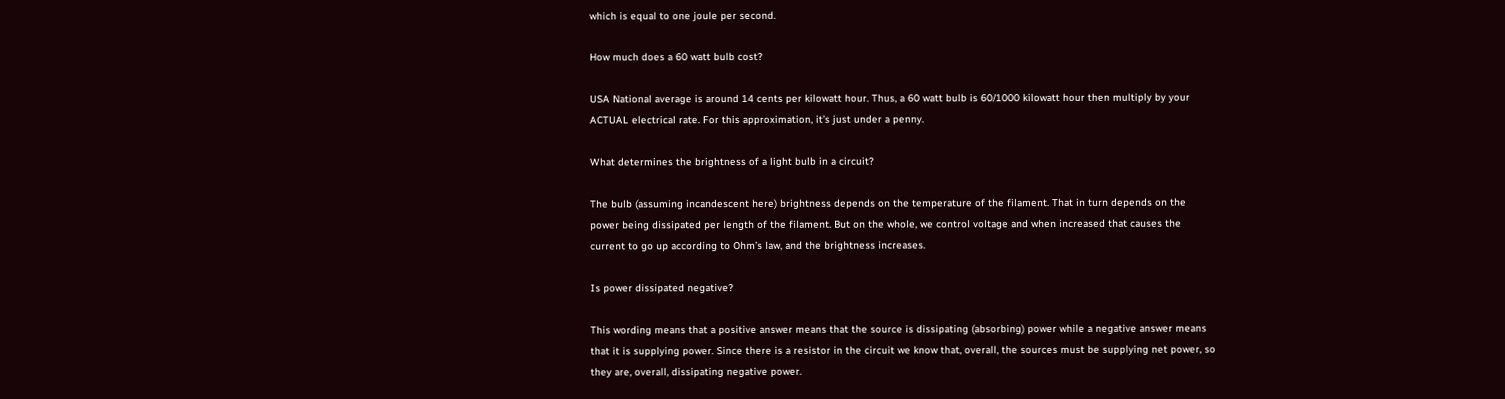which is equal to one joule per second.

How much does a 60 watt bulb cost?

USA National average is around 14 cents per kilowatt hour. Thus, a 60 watt bulb is 60/1000 kilowatt hour then multiply by your ACTUAL electrical rate. For this approximation, it’s just under a penny.

What determines the brightness of a light bulb in a circuit?

The bulb (assuming incandescent here) brightness depends on the temperature of the filament. That in turn depends on the power being dissipated per length of the filament. But on the whole, we control voltage and when increased that causes the current to go up according to Ohm’s law, and the brightness increases.

Is power dissipated negative?

This wording means that a positive answer means that the source is dissipating (absorbing) power while a negative answer means that it is supplying power. Since there is a resistor in the circuit we know that, overall, the sources must be supplying net power, so they are, overall, dissipating negative power.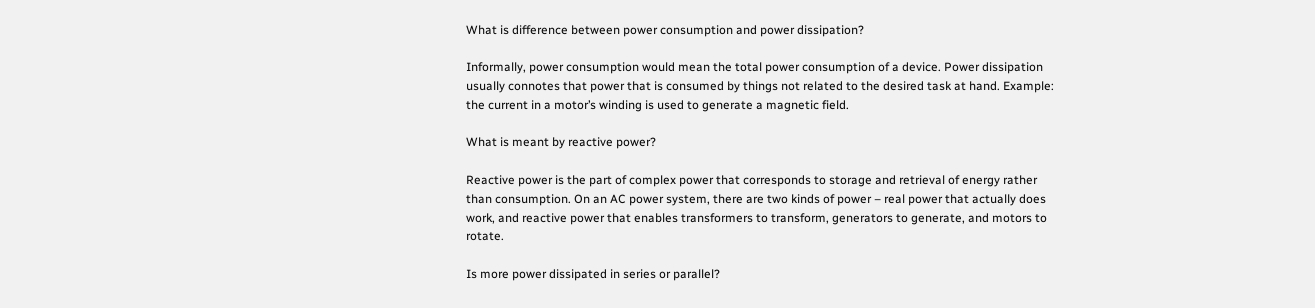What is difference between power consumption and power dissipation?

Informally, power consumption would mean the total power consumption of a device. Power dissipation usually connotes that power that is consumed by things not related to the desired task at hand. Example: the current in a motor’s winding is used to generate a magnetic field.

What is meant by reactive power?

Reactive power is the part of complex power that corresponds to storage and retrieval of energy rather than consumption. On an AC power system, there are two kinds of power – real power that actually does work, and reactive power that enables transformers to transform, generators to generate, and motors to rotate.

Is more power dissipated in series or parallel?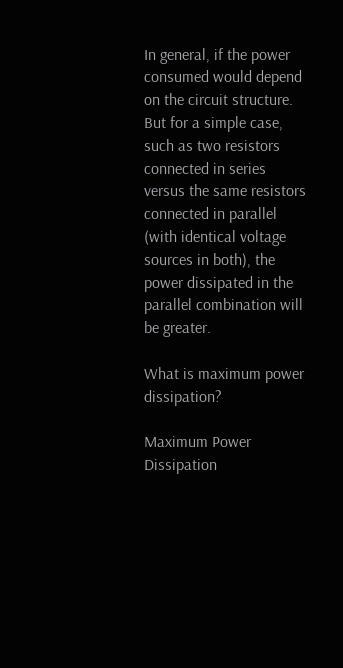In general, if the power consumed would depend on the circuit structure. But for a simple case, such as two resistors connected in series versus the same resistors connected in parallel (with identical voltage sources in both), the power dissipated in the parallel combination will be greater.

What is maximum power dissipation?

Maximum Power Dissipation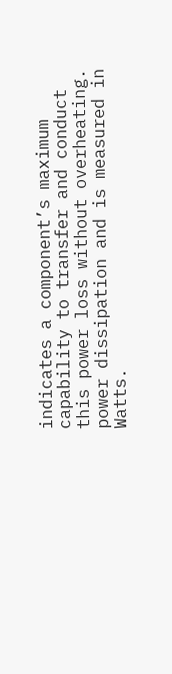indicates a component’s maximum capability to transfer and conduct this power loss without overheating. power dissipation and is measured in Watts.